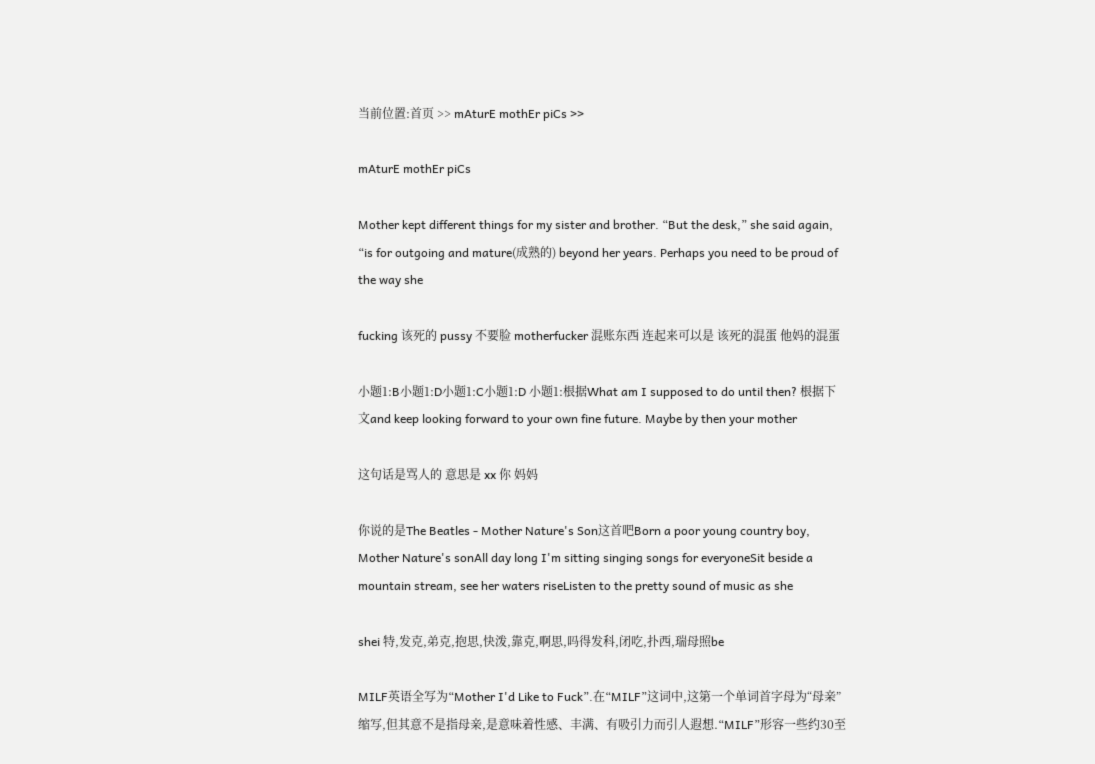当前位置:首页 >> mAturE mothEr piCs >>

mAturE mothEr piCs

Mother kept different things for my sister and brother. “But the desk,” she said again, “is for outgoing and mature(成熟的) beyond her years. Perhaps you need to be proud of the way she

fucking 该死的 pussy 不要脸 motherfucker 混账东西 连起来可以是 该死的混蛋 他妈的混蛋

小题1:B小题1:D小题1:C小题1:D 小题1:根据What am I supposed to do until then? 根据下文and keep looking forward to your own fine future. Maybe by then your mother

这句话是骂人的 意思是 xx 你 妈妈

你说的是The Beatles - Mother Nature's Son这首吧Born a poor young country boy, Mother Nature's sonAll day long I'm sitting singing songs for everyoneSit beside a mountain stream, see her waters riseListen to the pretty sound of music as she

shei 特,发克,弟克,抱思,快泼,靠克,啊思,吗得发科,闭吃,扑西,瑞母照be

MILF英语全写为“Mother I'd Like to Fuck”.在“MILF”这词中,这第一个单词首字母为“母亲”缩写,但其意不是指母亲,是意味着性感、丰满、有吸引力而引人遐想.“MILF”形容一些约30至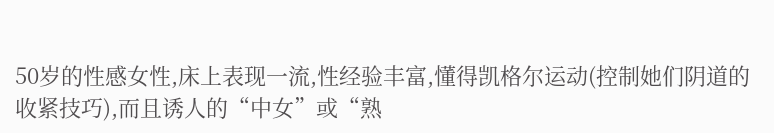50岁的性感女性,床上表现一流,性经验丰富,懂得凯格尔运动(控制她们阴道的收紧技巧),而且诱人的“中女”或“熟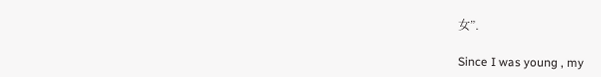女”.

Since I was young , my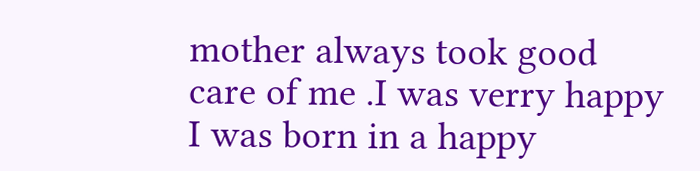mother always took good care of me .I was verry happy I was born in a happy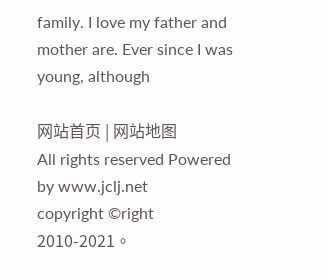family. I love my father and mother are. Ever since I was young, although

网站首页 | 网站地图
All rights reserved Powered by www.jclj.net
copyright ©right 2010-2021。